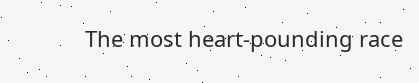The most heart-pounding race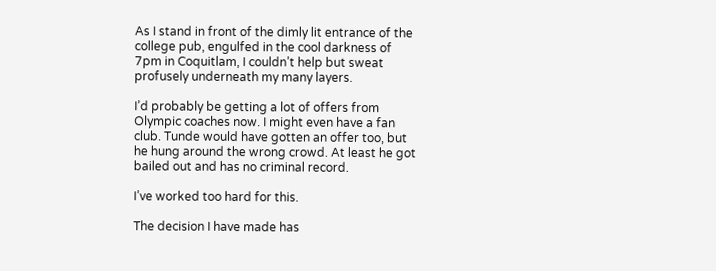As I stand in front of the dimly lit entrance of the college pub, engulfed in the cool darkness of 7pm in Coquitlam, I couldn’t help but sweat profusely underneath my many layers.

I’d probably be getting a lot of offers from Olympic coaches now. I might even have a fan club. Tunde would have gotten an offer too, but he hung around the wrong crowd. At least he got bailed out and has no criminal record.

I’ve worked too hard for this.

The decision I have made has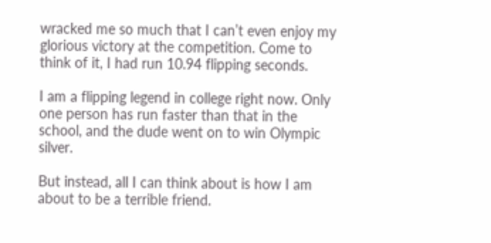wracked me so much that I can’t even enjoy my glorious victory at the competition. Come to think of it, I had run 10.94 flipping seconds.

I am a flipping legend in college right now. Only one person has run faster than that in the school, and the dude went on to win Olympic silver.

But instead, all I can think about is how I am about to be a terrible friend.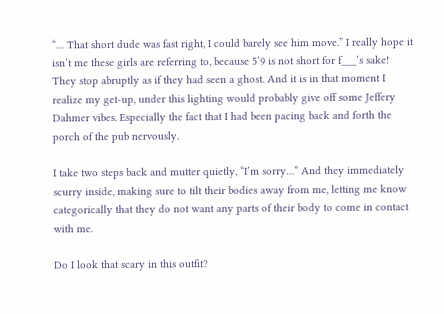“… That short dude was fast right, I could barely see him move.” I really hope it isn’t me these girls are referring to, because 5’9 is not short for f___’s sake! They stop abruptly as if they had seen a ghost. And it is in that moment I realize my get-up, under this lighting would probably give off some Jeffery Dahmer vibes. Especially the fact that I had been pacing back and forth the porch of the pub nervously.

I take two steps back and mutter quietly, “I’m sorry…” And they immediately scurry inside, making sure to tilt their bodies away from me, letting me know categorically that they do not want any parts of their body to come in contact with me.

Do I look that scary in this outfit?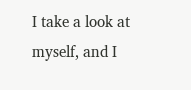I take a look at myself, and I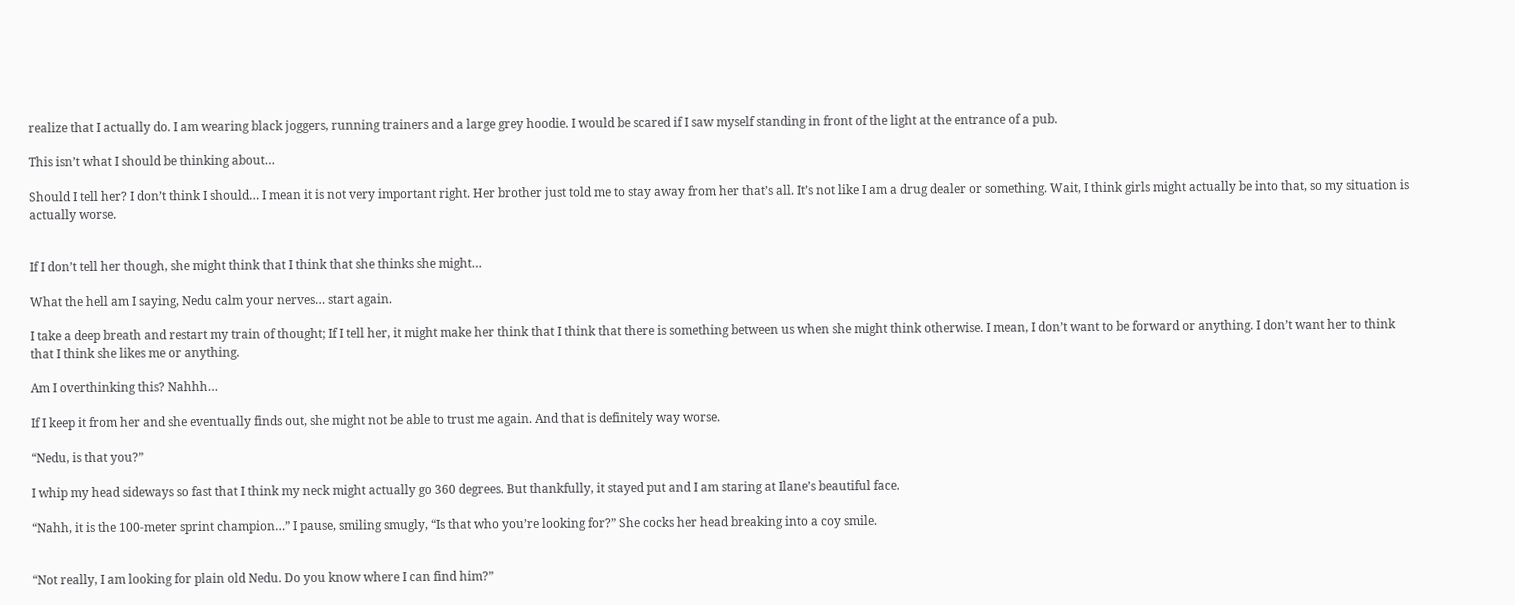realize that I actually do. I am wearing black joggers, running trainers and a large grey hoodie. I would be scared if I saw myself standing in front of the light at the entrance of a pub.

This isn’t what I should be thinking about…

Should I tell her? I don’t think I should… I mean it is not very important right. Her brother just told me to stay away from her that’s all. It’s not like I am a drug dealer or something. Wait, I think girls might actually be into that, so my situation is actually worse.


If I don’t tell her though, she might think that I think that she thinks she might…

What the hell am I saying, Nedu calm your nerves… start again.

I take a deep breath and restart my train of thought; If I tell her, it might make her think that I think that there is something between us when she might think otherwise. I mean, I don’t want to be forward or anything. I don’t want her to think that I think she likes me or anything.

Am I overthinking this? Nahhh…

If I keep it from her and she eventually finds out, she might not be able to trust me again. And that is definitely way worse.

“Nedu, is that you?”

I whip my head sideways so fast that I think my neck might actually go 360 degrees. But thankfully, it stayed put and I am staring at Ilane’s beautiful face.

“Nahh, it is the 100-meter sprint champion…” I pause, smiling smugly, “Is that who you’re looking for?” She cocks her head breaking into a coy smile.


“Not really, I am looking for plain old Nedu. Do you know where I can find him?”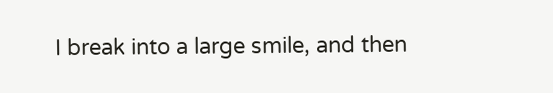I break into a large smile, and then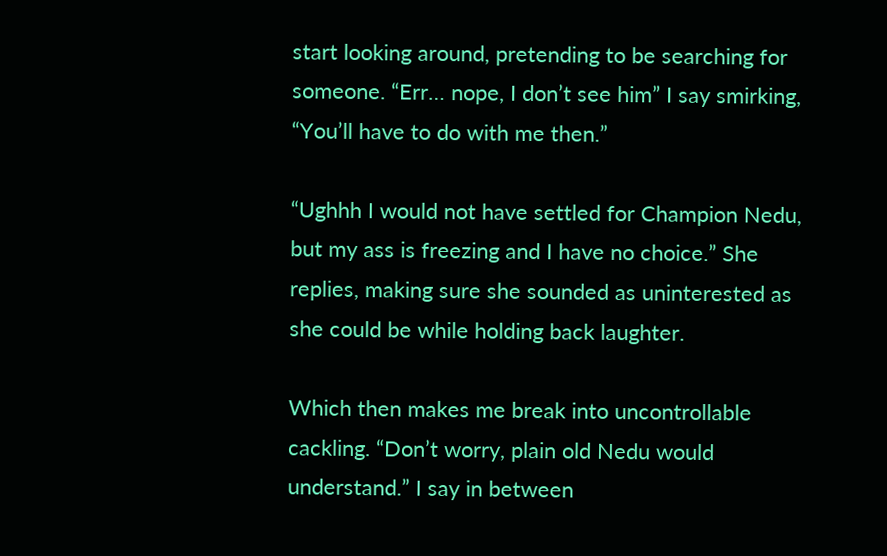start looking around, pretending to be searching for someone. “Err… nope, I don’t see him” I say smirking, “You’ll have to do with me then.”

“Ughhh I would not have settled for Champion Nedu, but my ass is freezing and I have no choice.” She replies, making sure she sounded as uninterested as she could be while holding back laughter.

Which then makes me break into uncontrollable cackling. “Don’t worry, plain old Nedu would understand.” I say in between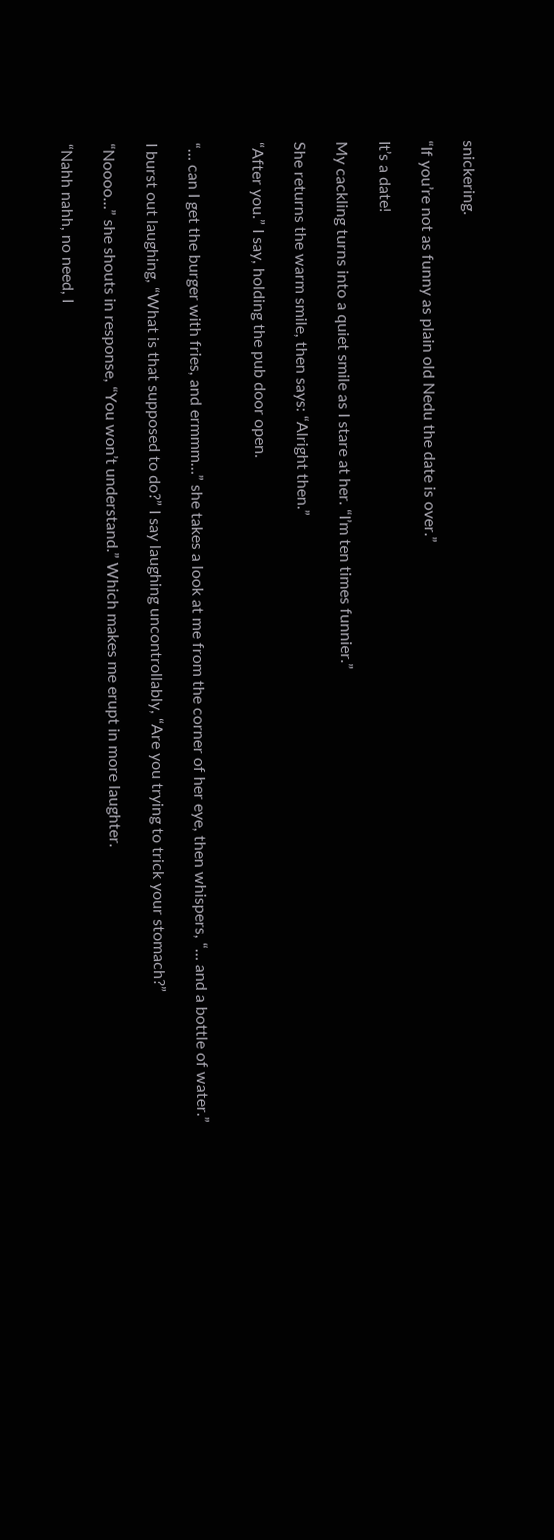snickering.

“If you’re not as funny as plain old Nedu the date is over.”

It’s a date!

My cackling turns into a quiet smile as I stare at her. “I’m ten times funnier.”

She returns the warm smile, then says: “Alright then.”

“After you.” I say, holding the pub door open.


“… can I get the burger with fries, and ermmm…” she takes a look at me from the corner of her eye, then whispers, “… and a bottle of water.”

I burst out laughing, “What is that supposed to do?” I say laughing uncontrollably, “Are you trying to trick your stomach?”

“Noooo…” she shouts in response, “You won’t understand.” Which makes me erupt in more laughter.

“Nahh nahh, no need, I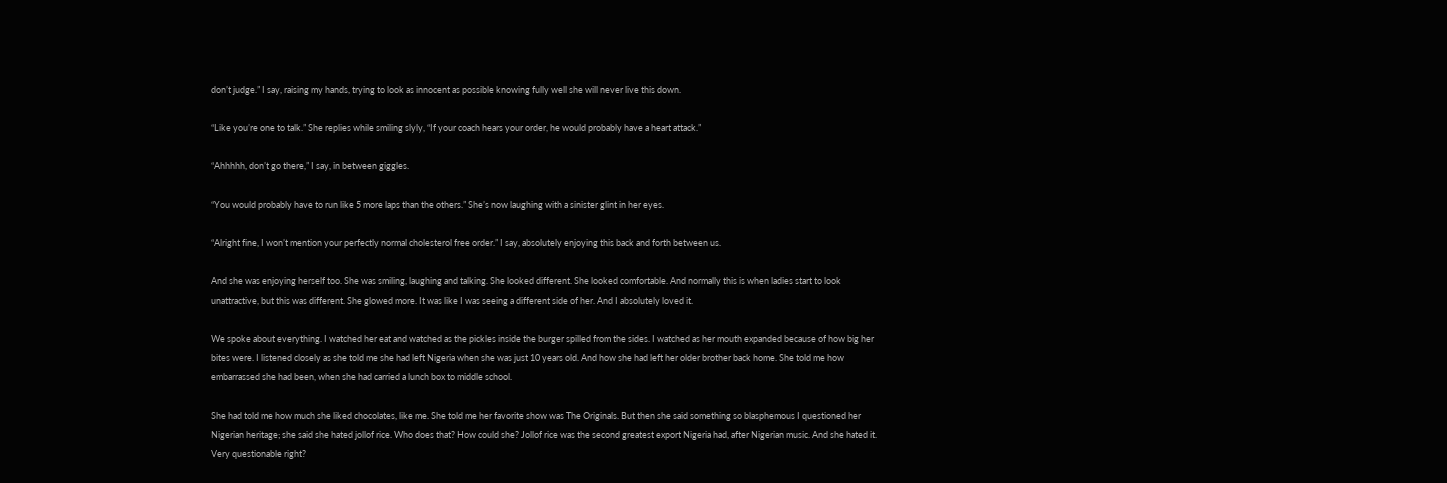don’t judge.” I say, raising my hands, trying to look as innocent as possible knowing fully well she will never live this down.

“Like you’re one to talk.” She replies while smiling slyly, “If your coach hears your order, he would probably have a heart attack.”

“Ahhhhh, don’t go there,” I say, in between giggles.

“You would probably have to run like 5 more laps than the others.” She’s now laughing with a sinister glint in her eyes.

“Alright fine, I won’t mention your perfectly normal cholesterol free order.” I say, absolutely enjoying this back and forth between us.

And she was enjoying herself too. She was smiling, laughing and talking. She looked different. She looked comfortable. And normally this is when ladies start to look unattractive, but this was different. She glowed more. It was like I was seeing a different side of her. And I absolutely loved it.

We spoke about everything. I watched her eat and watched as the pickles inside the burger spilled from the sides. I watched as her mouth expanded because of how big her bites were. I listened closely as she told me she had left Nigeria when she was just 10 years old. And how she had left her older brother back home. She told me how embarrassed she had been, when she had carried a lunch box to middle school.

She had told me how much she liked chocolates, like me. She told me her favorite show was The Originals. But then she said something so blasphemous I questioned her Nigerian heritage; she said she hated jollof rice. Who does that? How could she? Jollof rice was the second greatest export Nigeria had, after Nigerian music. And she hated it. Very questionable right?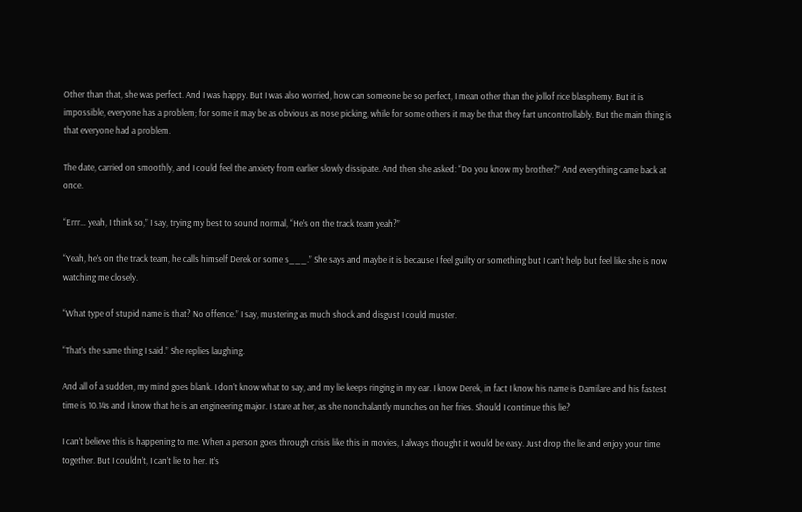Other than that, she was perfect. And I was happy. But I was also worried, how can someone be so perfect, I mean other than the jollof rice blasphemy. But it is impossible, everyone has a problem; for some it may be as obvious as nose picking, while for some others it may be that they fart uncontrollably. But the main thing is that everyone had a problem.

The date, carried on smoothly, and I could feel the anxiety from earlier slowly dissipate. And then she asked: “Do you know my brother?” And everything came back at once.

“Errr… yeah, I think so,” I say, trying my best to sound normal, “He’s on the track team yeah?”

“Yeah, he’s on the track team, he calls himself Derek or some s___.” She says and maybe it is because I feel guilty or something but I can’t help but feel like she is now watching me closely.

“What type of stupid name is that? No offence.” I say, mustering as much shock and disgust I could muster.

“That’s the same thing I said.” She replies laughing.

And all of a sudden, my mind goes blank. I don’t know what to say, and my lie keeps ringing in my ear. I know Derek, in fact I know his name is Damilare and his fastest time is 10.14s and I know that he is an engineering major. I stare at her, as she nonchalantly munches on her fries. Should I continue this lie?

I can’t believe this is happening to me. When a person goes through crisis like this in movies, I always thought it would be easy. Just drop the lie and enjoy your time together. But I couldn’t, I can’t lie to her. It’s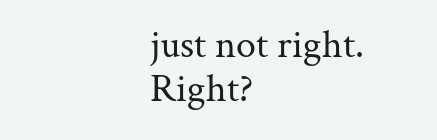just not right. Right?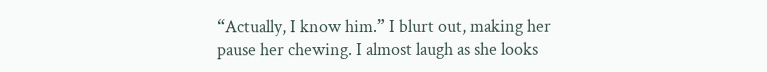“Actually, I know him.” I blurt out, making her pause her chewing. I almost laugh as she looks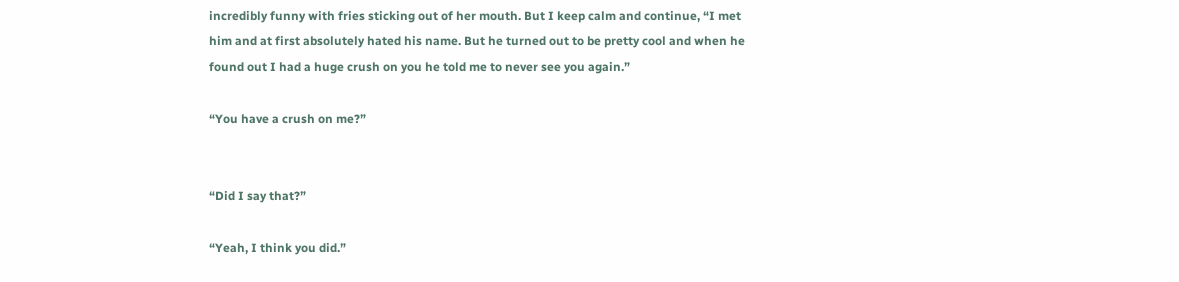incredibly funny with fries sticking out of her mouth. But I keep calm and continue, “I met him and at first absolutely hated his name. But he turned out to be pretty cool and when he found out I had a huge crush on you he told me to never see you again.”

“You have a crush on me?”


“Did I say that?”

“Yeah, I think you did.”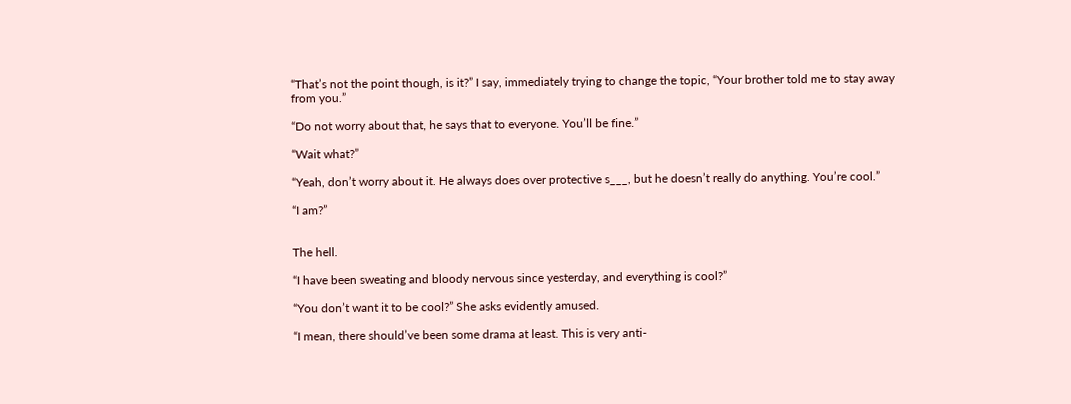“That’s not the point though, is it?” I say, immediately trying to change the topic, “Your brother told me to stay away from you.”

“Do not worry about that, he says that to everyone. You’ll be fine.”

“Wait what?”

“Yeah, don’t worry about it. He always does over protective s___, but he doesn’t really do anything. You’re cool.”

“I am?”


The hell.

“I have been sweating and bloody nervous since yesterday, and everything is cool?”

“You don’t want it to be cool?” She asks evidently amused.

“I mean, there should’ve been some drama at least. This is very anti-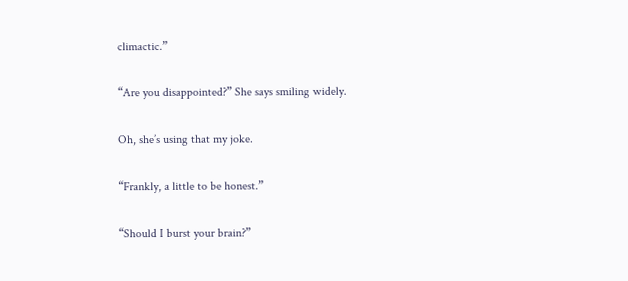climactic.”

“Are you disappointed?” She says smiling widely.

Oh, she’s using that my joke.

“Frankly, a little to be honest.”

“Should I burst your brain?”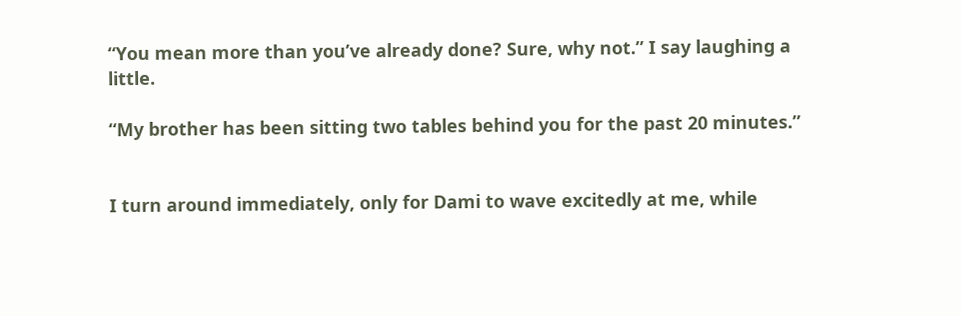“You mean more than you’ve already done? Sure, why not.” I say laughing a little.

“My brother has been sitting two tables behind you for the past 20 minutes.”


I turn around immediately, only for Dami to wave excitedly at me, while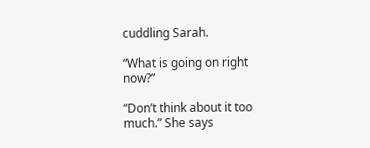cuddling Sarah.

“What is going on right now?”

“Don’t think about it too much.” She says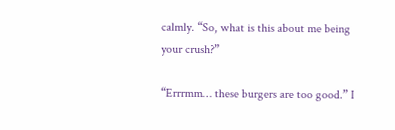calmly. “So, what is this about me being your crush?”

“Errrmm… these burgers are too good.” I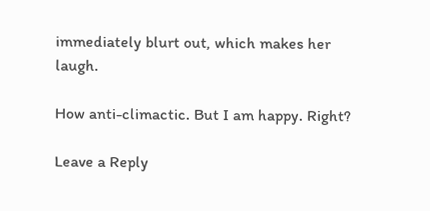immediately blurt out, which makes her laugh.

How anti-climactic. But I am happy. Right?

Leave a Reply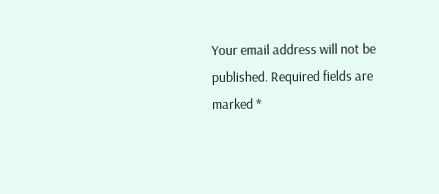Your email address will not be published. Required fields are marked *